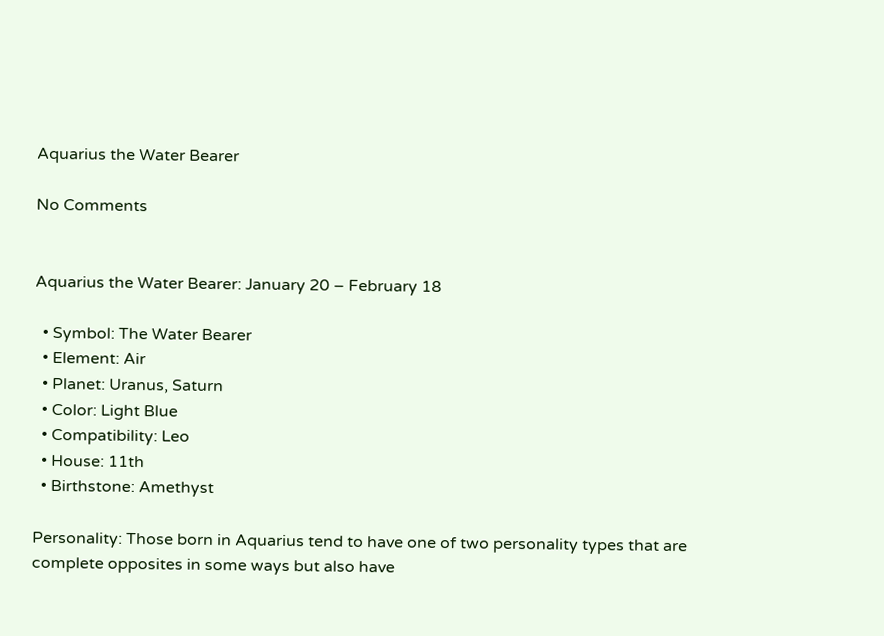Aquarius the Water Bearer

No Comments


Aquarius the Water Bearer: January 20 – February 18

  • Symbol: The Water Bearer
  • Element: Air
  • Planet: Uranus, Saturn
  • Color: Light Blue
  • Compatibility: Leo
  • House: 11th
  • Birthstone: Amethyst

Personality: Those born in Aquarius tend to have one of two personality types that are complete opposites in some ways but also have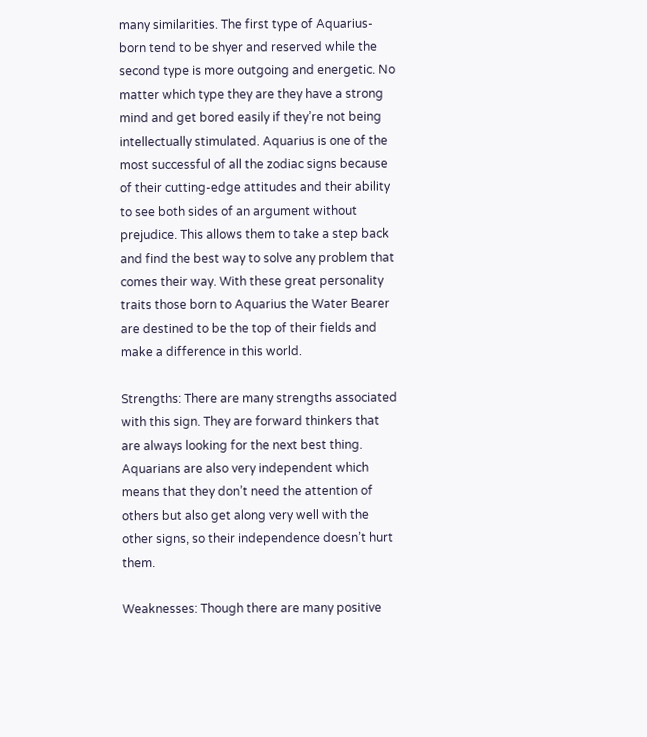many similarities. The first type of Aquarius-born tend to be shyer and reserved while the second type is more outgoing and energetic. No matter which type they are they have a strong mind and get bored easily if they’re not being intellectually stimulated. Aquarius is one of the most successful of all the zodiac signs because of their cutting-edge attitudes and their ability to see both sides of an argument without prejudice. This allows them to take a step back and find the best way to solve any problem that comes their way. With these great personality traits those born to Aquarius the Water Bearer are destined to be the top of their fields and make a difference in this world.

Strengths: There are many strengths associated with this sign. They are forward thinkers that are always looking for the next best thing. Aquarians are also very independent which means that they don’t need the attention of others but also get along very well with the other signs, so their independence doesn’t hurt them.

Weaknesses: Though there are many positive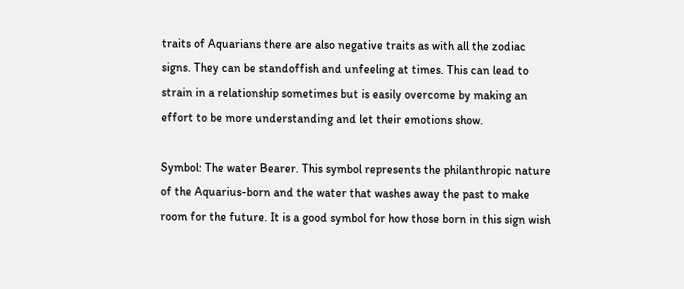traits of Aquarians there are also negative traits as with all the zodiac signs. They can be standoffish and unfeeling at times. This can lead to strain in a relationship sometimes but is easily overcome by making an effort to be more understanding and let their emotions show.

Symbol: The water Bearer. This symbol represents the philanthropic nature of the Aquarius-born and the water that washes away the past to make room for the future. It is a good symbol for how those born in this sign wish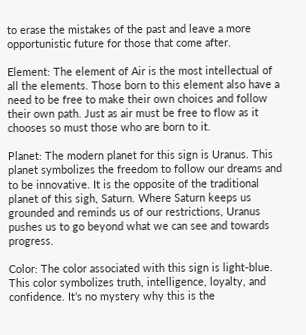to erase the mistakes of the past and leave a more opportunistic future for those that come after.

Element: The element of Air is the most intellectual of all the elements. Those born to this element also have a need to be free to make their own choices and follow their own path. Just as air must be free to flow as it chooses so must those who are born to it.

Planet: The modern planet for this sign is Uranus. This planet symbolizes the freedom to follow our dreams and to be innovative. It is the opposite of the traditional planet of this sigh, Saturn. Where Saturn keeps us grounded and reminds us of our restrictions, Uranus pushes us to go beyond what we can see and towards progress.

Color: The color associated with this sign is light-blue. This color symbolizes truth, intelligence, loyalty, and confidence. It’s no mystery why this is the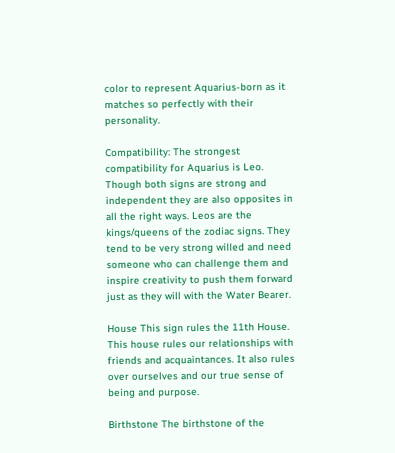color to represent Aquarius-born as it matches so perfectly with their personality.

Compatibility: The strongest compatibility for Aquarius is Leo. Though both signs are strong and independent they are also opposites in all the right ways. Leos are the kings/queens of the zodiac signs. They tend to be very strong willed and need someone who can challenge them and inspire creativity to push them forward just as they will with the Water Bearer.

House This sign rules the 11th House. This house rules our relationships with friends and acquaintances. It also rules over ourselves and our true sense of being and purpose.

Birthstone The birthstone of the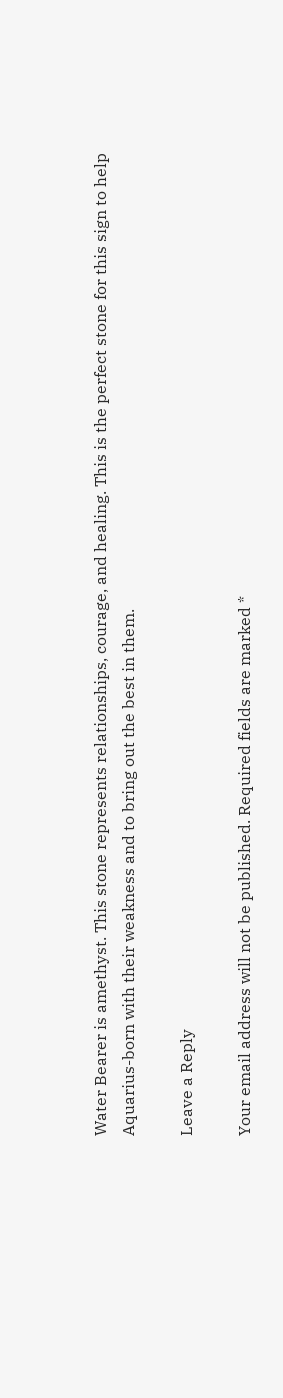Water Bearer is amethyst. This stone represents relationships, courage, and healing. This is the perfect stone for this sign to help Aquarius-born with their weakness and to bring out the best in them.

Leave a Reply

Your email address will not be published. Required fields are marked *